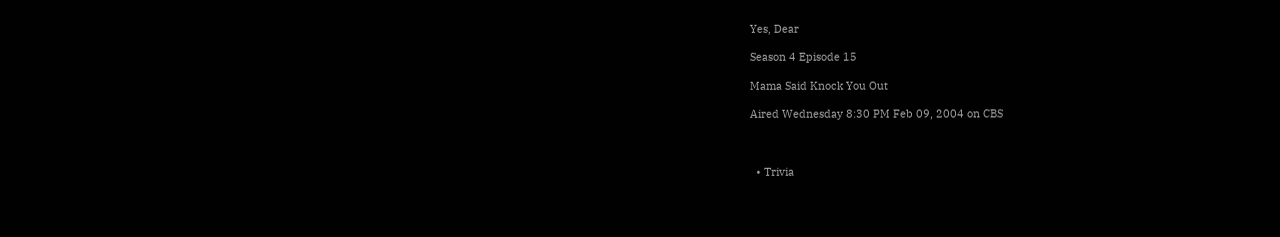Yes, Dear

Season 4 Episode 15

Mama Said Knock You Out

Aired Wednesday 8:30 PM Feb 09, 2004 on CBS



  • Trivia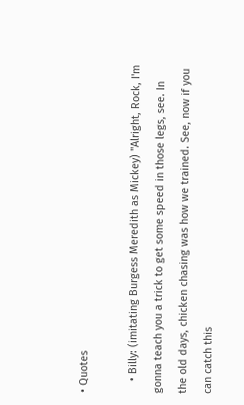• Quotes

    • Billy: (imitating Burgess Meredith as Mickey) "Alright, Rock, I'm gonna teach you a trick to get some speed in those legs, see. In the old days, chicken chasing was how we trained. See, now if you can catch this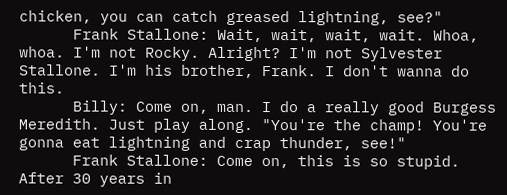chicken, you can catch greased lightning, see?"
      Frank Stallone: Wait, wait, wait, wait. Whoa, whoa. I'm not Rocky. Alright? I'm not Sylvester Stallone. I'm his brother, Frank. I don't wanna do this.
      Billy: Come on, man. I do a really good Burgess Meredith. Just play along. "You're the champ! You're gonna eat lightning and crap thunder, see!"
      Frank Stallone: Come on, this is so stupid. After 30 years in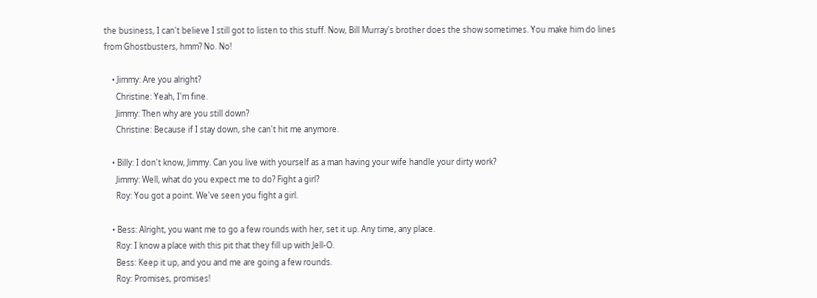the business, I can't believe I still got to listen to this stuff. Now, Bill Murray's brother does the show sometimes. You make him do lines from Ghostbusters, hmm? No. No!

    • Jimmy: Are you alright?
      Christine: Yeah, I'm fine.
      Jimmy: Then why are you still down?
      Christine: Because if I stay down, she can't hit me anymore.

    • Billy: I don't know, Jimmy. Can you live with yourself as a man having your wife handle your dirty work?
      Jimmy: Well, what do you expect me to do? Fight a girl?
      Roy: You got a point. We've seen you fight a girl.

    • Bess: Alright, you want me to go a few rounds with her, set it up. Any time, any place.
      Roy: I know a place with this pit that they fill up with Jell-O.
      Bess: Keep it up, and you and me are going a few rounds.
      Roy: Promises, promises!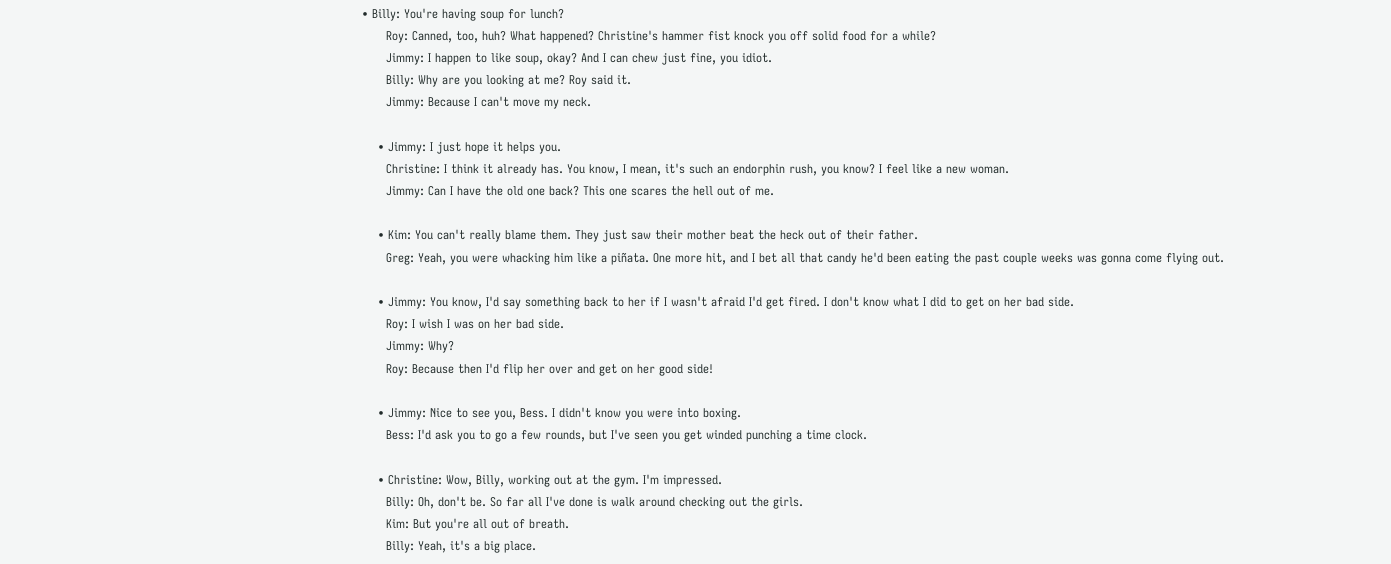• Billy: You're having soup for lunch?
      Roy: Canned, too, huh? What happened? Christine's hammer fist knock you off solid food for a while?
      Jimmy: I happen to like soup, okay? And I can chew just fine, you idiot.
      Billy: Why are you looking at me? Roy said it.
      Jimmy: Because I can't move my neck.

    • Jimmy: I just hope it helps you.
      Christine: I think it already has. You know, I mean, it's such an endorphin rush, you know? I feel like a new woman.
      Jimmy: Can I have the old one back? This one scares the hell out of me.

    • Kim: You can't really blame them. They just saw their mother beat the heck out of their father.
      Greg: Yeah, you were whacking him like a piñata. One more hit, and I bet all that candy he'd been eating the past couple weeks was gonna come flying out.

    • Jimmy: You know, I'd say something back to her if I wasn't afraid I'd get fired. I don't know what I did to get on her bad side.
      Roy: I wish I was on her bad side.
      Jimmy: Why?
      Roy: Because then I'd flip her over and get on her good side!

    • Jimmy: Nice to see you, Bess. I didn't know you were into boxing.
      Bess: I'd ask you to go a few rounds, but I've seen you get winded punching a time clock.

    • Christine: Wow, Billy, working out at the gym. I'm impressed.
      Billy: Oh, don't be. So far all I've done is walk around checking out the girls.
      Kim: But you're all out of breath.
      Billy: Yeah, it's a big place.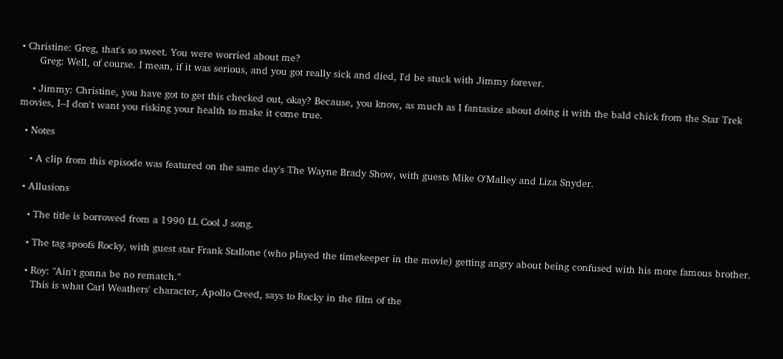• Christine: Greg, that's so sweet. You were worried about me?
      Greg: Well, of course. I mean, if it was serious, and you got really sick and died, I'd be stuck with Jimmy forever.

    • Jimmy: Christine, you have got to get this checked out, okay? Because, you know, as much as I fantasize about doing it with the bald chick from the Star Trek movies, I--I don't want you risking your health to make it come true.

  • Notes

    • A clip from this episode was featured on the same day's The Wayne Brady Show, with guests Mike O'Malley and Liza Snyder.

  • Allusions

    • The title is borrowed from a 1990 LL Cool J song.

    • The tag spoofs Rocky, with guest star Frank Stallone (who played the timekeeper in the movie) getting angry about being confused with his more famous brother.

    • Roy: "Ain't gonna be no rematch."
      This is what Carl Weathers' character, Apollo Creed, says to Rocky in the film of the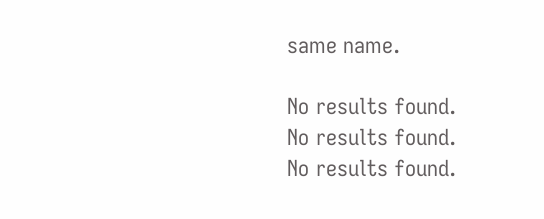same name.

No results found.
No results found.
No results found.